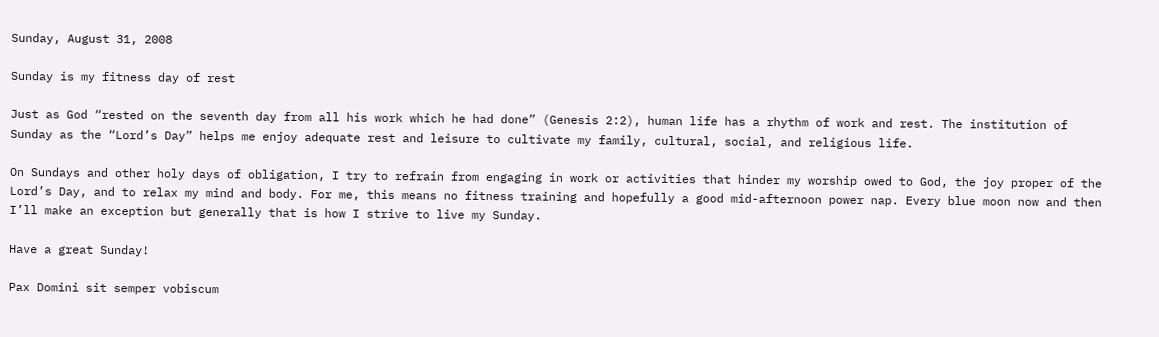Sunday, August 31, 2008

Sunday is my fitness day of rest

Just as God “rested on the seventh day from all his work which he had done” (Genesis 2:2), human life has a rhythm of work and rest. The institution of Sunday as the “Lord’s Day” helps me enjoy adequate rest and leisure to cultivate my family, cultural, social, and religious life.

On Sundays and other holy days of obligation, I try to refrain from engaging in work or activities that hinder my worship owed to God, the joy proper of the Lord’s Day, and to relax my mind and body. For me, this means no fitness training and hopefully a good mid-afternoon power nap. Every blue moon now and then I’ll make an exception but generally that is how I strive to live my Sunday.

Have a great Sunday!

Pax Domini sit semper vobiscum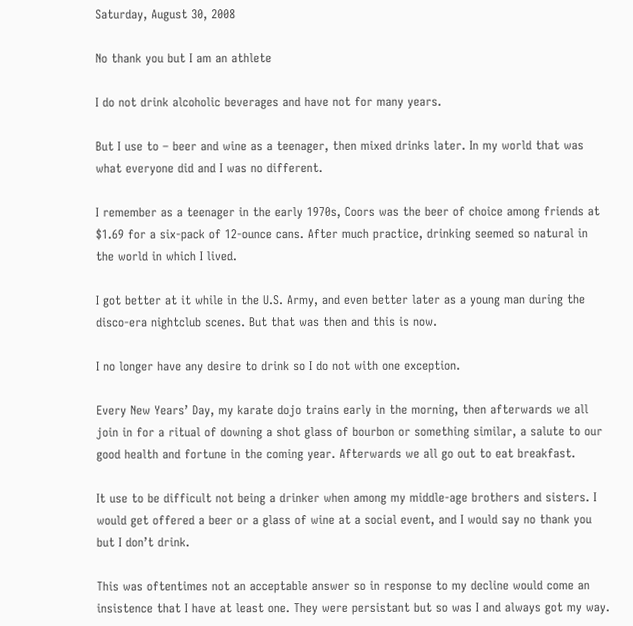Saturday, August 30, 2008

No thank you but I am an athlete

I do not drink alcoholic beverages and have not for many years.

But I use to – beer and wine as a teenager, then mixed drinks later. In my world that was what everyone did and I was no different.

I remember as a teenager in the early 1970s, Coors was the beer of choice among friends at $1.69 for a six-pack of 12-ounce cans. After much practice, drinking seemed so natural in the world in which I lived.

I got better at it while in the U.S. Army, and even better later as a young man during the disco-era nightclub scenes. But that was then and this is now.

I no longer have any desire to drink so I do not with one exception.

Every New Years’ Day, my karate dojo trains early in the morning, then afterwards we all join in for a ritual of downing a shot glass of bourbon or something similar, a salute to our good health and fortune in the coming year. Afterwards we all go out to eat breakfast.

It use to be difficult not being a drinker when among my middle-age brothers and sisters. I would get offered a beer or a glass of wine at a social event, and I would say no thank you but I don’t drink.

This was oftentimes not an acceptable answer so in response to my decline would come an insistence that I have at least one. They were persistant but so was I and always got my way.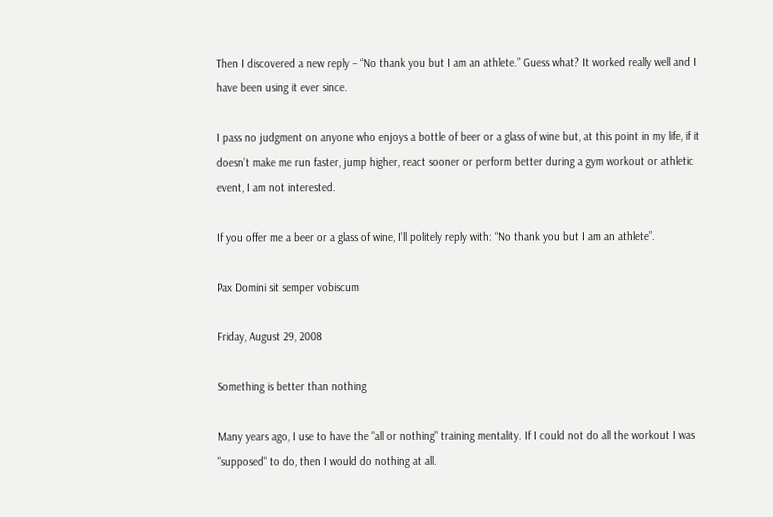Then I discovered a new reply – “No thank you but I am an athlete.” Guess what? It worked really well and I have been using it ever since.

I pass no judgment on anyone who enjoys a bottle of beer or a glass of wine but, at this point in my life, if it doesn’t make me run faster, jump higher, react sooner or perform better during a gym workout or athletic event, I am not interested.

If you offer me a beer or a glass of wine, I'll politely reply with: “No thank you but I am an athlete”.

Pax Domini sit semper vobiscum

Friday, August 29, 2008

Something is better than nothing

Many years ago, I use to have the "all or nothing" training mentality. If I could not do all the workout I was "supposed" to do, then I would do nothing at all.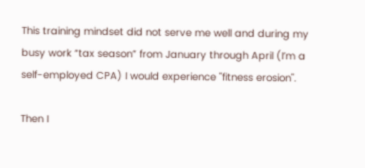This training mindset did not serve me well and during my busy work “tax season” from January through April (I’m a self-employed CPA) I would experience "fitness erosion".

Then I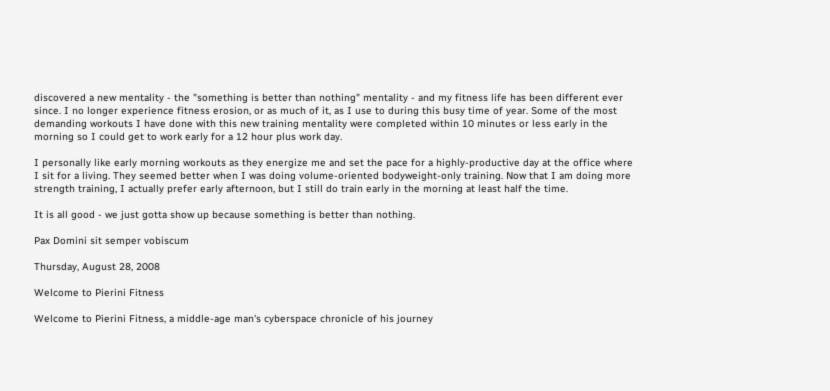discovered a new mentality - the "something is better than nothing" mentality - and my fitness life has been different ever since. I no longer experience fitness erosion, or as much of it, as I use to during this busy time of year. Some of the most demanding workouts I have done with this new training mentality were completed within 10 minutes or less early in the morning so I could get to work early for a 12 hour plus work day.

I personally like early morning workouts as they energize me and set the pace for a highly-productive day at the office where I sit for a living. They seemed better when I was doing volume-oriented bodyweight-only training. Now that I am doing more strength training, I actually prefer early afternoon, but I still do train early in the morning at least half the time.

It is all good - we just gotta show up because something is better than nothing.

Pax Domini sit semper vobiscum

Thursday, August 28, 2008

Welcome to Pierini Fitness

Welcome to Pierini Fitness, a middle-age man's cyberspace chronicle of his journey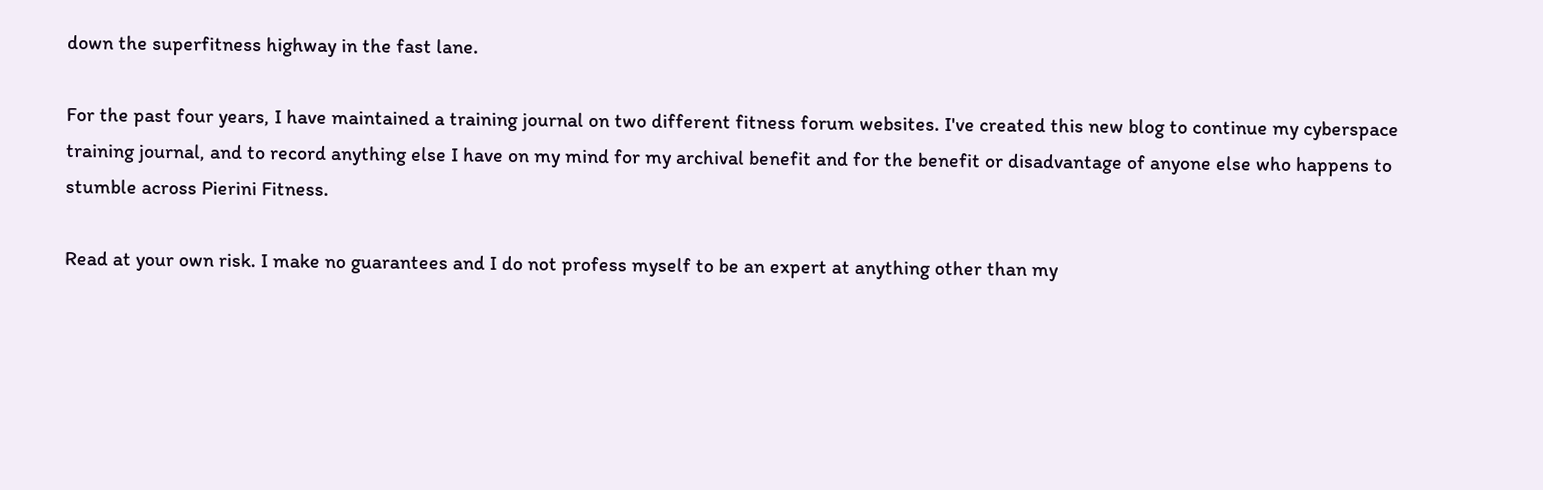down the superfitness highway in the fast lane.

For the past four years, I have maintained a training journal on two different fitness forum websites. I've created this new blog to continue my cyberspace training journal, and to record anything else I have on my mind for my archival benefit and for the benefit or disadvantage of anyone else who happens to stumble across Pierini Fitness.

Read at your own risk. I make no guarantees and I do not profess myself to be an expert at anything other than my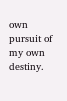own pursuit of my own destiny.